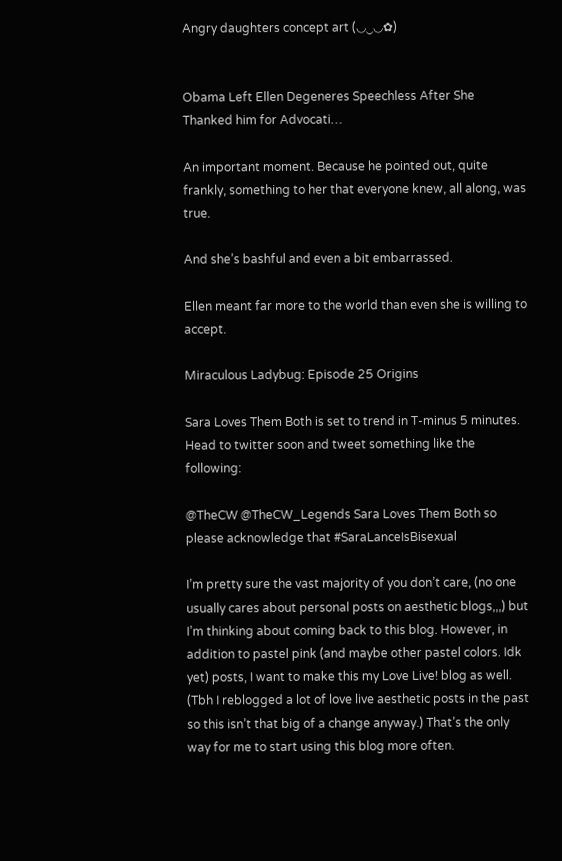Angry daughters concept art (◡‿◡✿)


Obama Left Ellen Degeneres Speechless After She Thanked him for Advocati…

An important moment. Because he pointed out, quite frankly, something to her that everyone knew, all along, was true.

And she’s bashful and even a bit embarrassed.

Ellen meant far more to the world than even she is willing to accept.

Miraculous Ladybug: Episode 25 Origins

Sara Loves Them Both is set to trend in T-minus 5 minutes. Head to twitter soon and tweet something like the following:

@TheCW @TheCW_Legends Sara Loves Them Both so please acknowledge that #SaraLanceIsBisexual

I’m pretty sure the vast majority of you don’t care, (no one usually cares about personal posts on aesthetic blogs,,,) but I’m thinking about coming back to this blog. However, in addition to pastel pink (and maybe other pastel colors. Idk yet) posts, I want to make this my Love Live! blog as well. (Tbh I reblogged a lot of love live aesthetic posts in the past so this isn’t that big of a change anyway.) That’s the only way for me to start using this blog more often.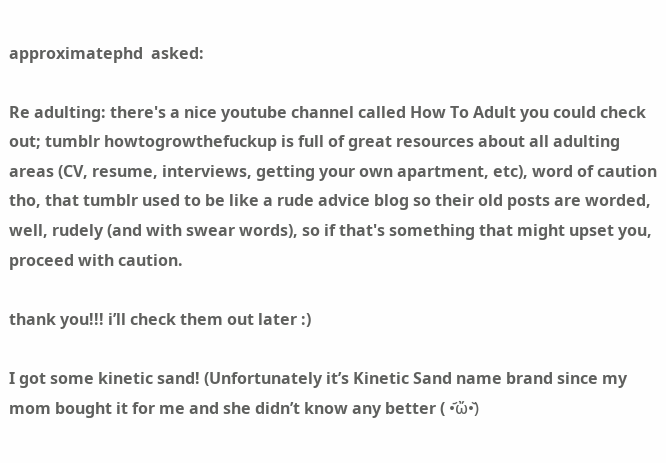approximatephd  asked:

Re adulting: there's a nice youtube channel called How To Adult you could check out; tumblr howtogrowthefuckup is full of great resources about all adulting areas (CV, resume, interviews, getting your own apartment, etc), word of caution tho, that tumblr used to be like a rude advice blog so their old posts are worded, well, rudely (and with swear words), so if that's something that might upset you, proceed with caution.

thank you!!! i’ll check them out later :)

I got some kinetic sand! (Unfortunately it’s Kinetic Sand name brand since my mom bought it for me and she didn’t know any better ( •᷄ὤ•᷅)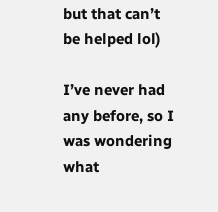but that can’t be helped lol)

I’ve never had any before, so I was wondering what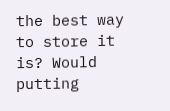the best way to store it is? Would putting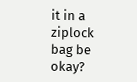it in a ziplock bag be okay?